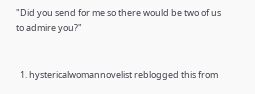"Did you send for me so there would be two of us to admire you?"


  1. hystericalwomannovelist reblogged this from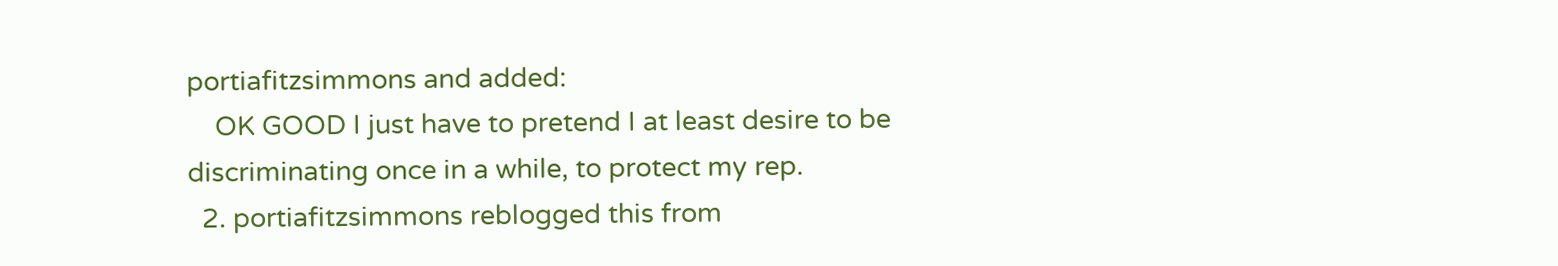portiafitzsimmons and added:
    OK GOOD I just have to pretend I at least desire to be discriminating once in a while, to protect my rep.
  2. portiafitzsimmons reblogged this from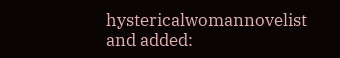hystericalwomannovelist and added: